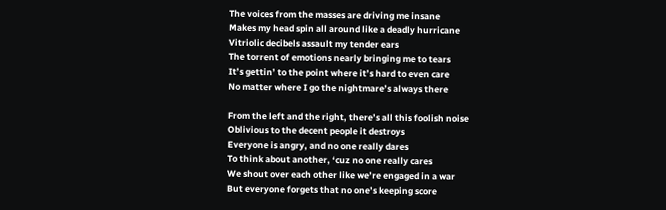The voices from the masses are driving me insane
Makes my head spin all around like a deadly hurricane
Vitriolic decibels assault my tender ears
The torrent of emotions nearly bringing me to tears
It’s gettin’ to the point where it’s hard to even care
No matter where I go the nightmare’s always there

From the left and the right, there’s all this foolish noise
Oblivious to the decent people it destroys
Everyone is angry, and no one really dares
To think about another, ‘cuz no one really cares
We shout over each other like we’re engaged in a war
But everyone forgets that no one’s keeping score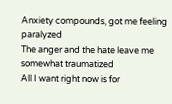Anxiety compounds, got me feeling paralyzed
The anger and the hate leave me somewhat traumatized
All I want right now is for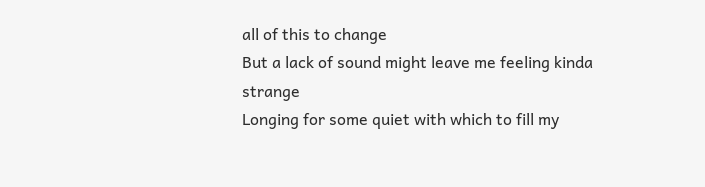all of this to change
But a lack of sound might leave me feeling kinda strange
Longing for some quiet with which to fill my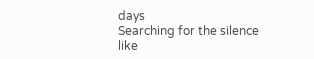days
Searching for the silence like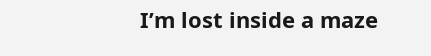I’m lost inside a maze